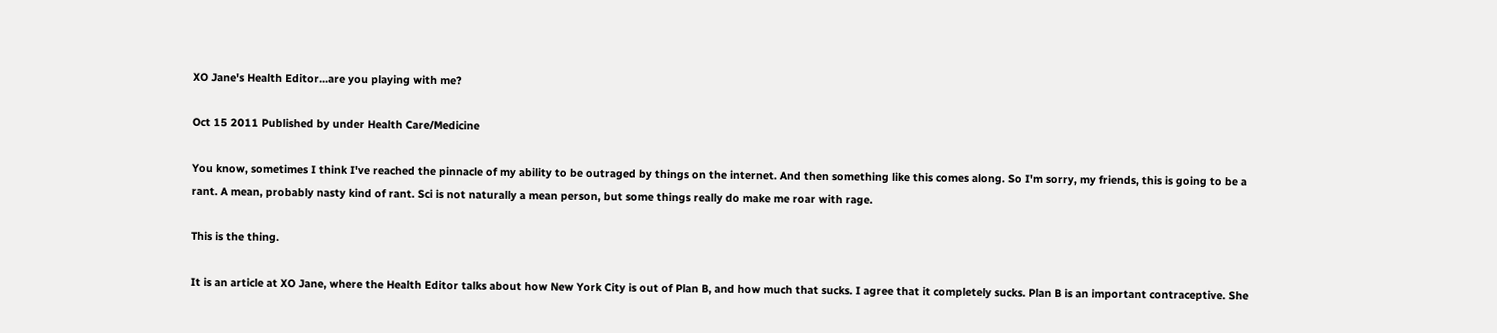XO Jane's Health Editor...are you playing with me?

Oct 15 2011 Published by under Health Care/Medicine

You know, sometimes I think I've reached the pinnacle of my ability to be outraged by things on the internet. And then something like this comes along. So I'm sorry, my friends, this is going to be a rant. A mean, probably nasty kind of rant. Sci is not naturally a mean person, but some things really do make me roar with rage.

This is the thing.

It is an article at XO Jane, where the Health Editor talks about how New York City is out of Plan B, and how much that sucks. I agree that it completely sucks. Plan B is an important contraceptive. She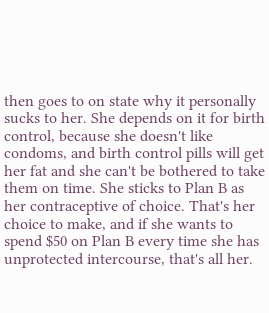then goes to on state why it personally sucks to her. She depends on it for birth control, because she doesn't like condoms, and birth control pills will get her fat and she can't be bothered to take them on time. She sticks to Plan B as her contraceptive of choice. That's her choice to make, and if she wants to spend $50 on Plan B every time she has unprotected intercourse, that's all her.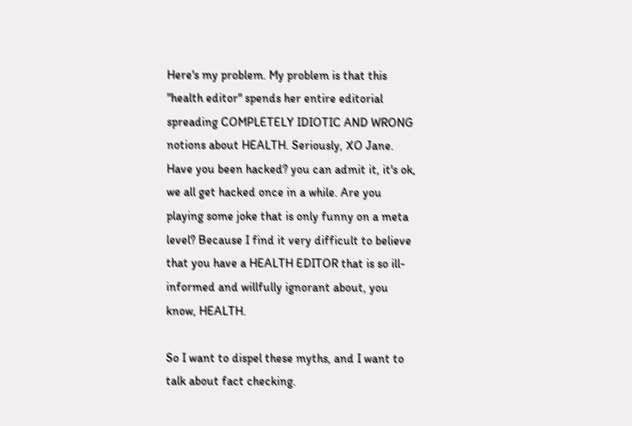Here's my problem. My problem is that this "health editor" spends her entire editorial spreading COMPLETELY IDIOTIC AND WRONG notions about HEALTH. Seriously, XO Jane. Have you been hacked? you can admit it, it's ok, we all get hacked once in a while. Are you playing some joke that is only funny on a meta level? Because I find it very difficult to believe that you have a HEALTH EDITOR that is so ill-informed and willfully ignorant about, you know, HEALTH.

So I want to dispel these myths, and I want to talk about fact checking.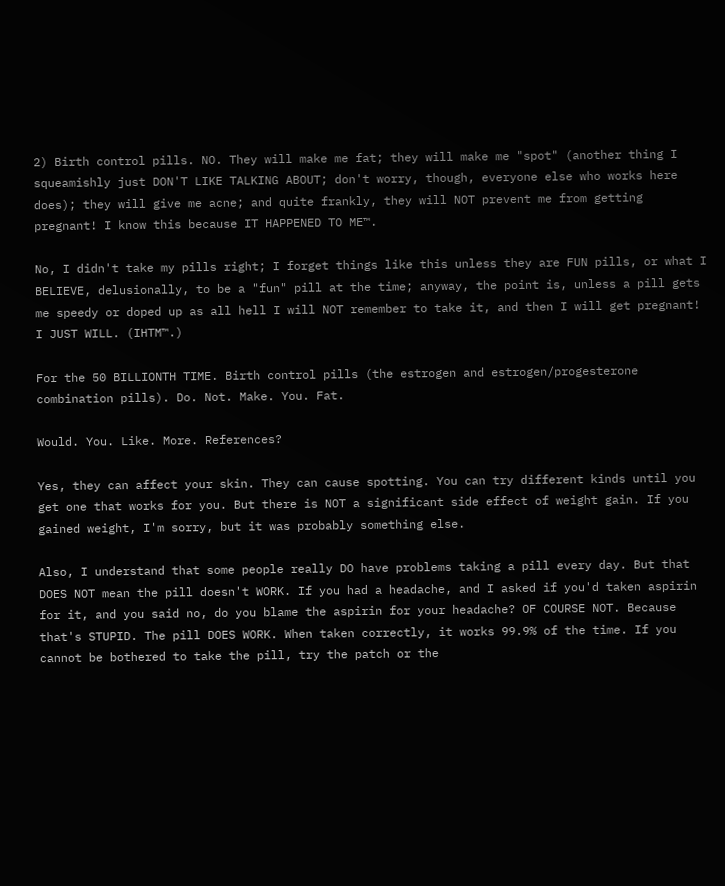2) Birth control pills. NO. They will make me fat; they will make me "spot" (another thing I squeamishly just DON'T LIKE TALKING ABOUT; don't worry, though, everyone else who works here does); they will give me acne; and quite frankly, they will NOT prevent me from getting pregnant! I know this because IT HAPPENED TO ME™.

No, I didn't take my pills right; I forget things like this unless they are FUN pills, or what I BELIEVE, delusionally, to be a "fun" pill at the time; anyway, the point is, unless a pill gets me speedy or doped up as all hell I will NOT remember to take it, and then I will get pregnant! I JUST WILL. (IHTM™.)

For the 50 BILLIONTH TIME. Birth control pills (the estrogen and estrogen/progesterone combination pills). Do. Not. Make. You. Fat.

Would. You. Like. More. References?

Yes, they can affect your skin. They can cause spotting. You can try different kinds until you get one that works for you. But there is NOT a significant side effect of weight gain. If you gained weight, I'm sorry, but it was probably something else.

Also, I understand that some people really DO have problems taking a pill every day. But that DOES NOT mean the pill doesn't WORK. If you had a headache, and I asked if you'd taken aspirin for it, and you said no, do you blame the aspirin for your headache? OF COURSE NOT. Because that's STUPID. The pill DOES WORK. When taken correctly, it works 99.9% of the time. If you cannot be bothered to take the pill, try the patch or the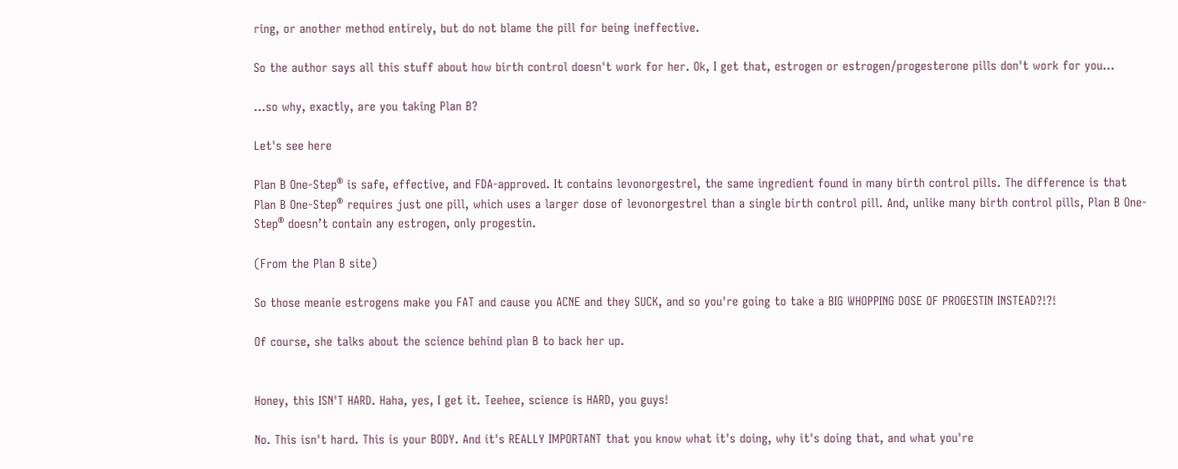ring, or another method entirely, but do not blame the pill for being ineffective.

So the author says all this stuff about how birth control doesn't work for her. Ok, I get that, estrogen or estrogen/progesterone pills don't work for you...

...so why, exactly, are you taking Plan B?

Let's see here

Plan B One-Step® is safe, effective, and FDA-approved. It contains levonorgestrel, the same ingredient found in many birth control pills. The difference is that Plan B One-Step® requires just one pill, which uses a larger dose of levonorgestrel than a single birth control pill. And, unlike many birth control pills, Plan B One-Step® doesn’t contain any estrogen, only progestin.

(From the Plan B site)

So those meanie estrogens make you FAT and cause you ACNE and they SUCK, and so you're going to take a BIG WHOPPING DOSE OF PROGESTIN INSTEAD?!?!

Of course, she talks about the science behind plan B to back her up.


Honey, this ISN'T HARD. Haha, yes, I get it. Teehee, science is HARD, you guys!

No. This isn't hard. This is your BODY. And it's REALLY IMPORTANT that you know what it's doing, why it's doing that, and what you're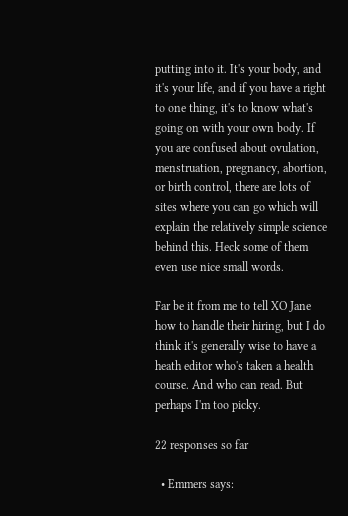putting into it. It's your body, and it's your life, and if you have a right to one thing, it's to know what's going on with your own body. If you are confused about ovulation, menstruation, pregnancy, abortion, or birth control, there are lots of sites where you can go which will explain the relatively simple science behind this. Heck some of them even use nice small words.

Far be it from me to tell XO Jane how to handle their hiring, but I do think it's generally wise to have a heath editor who's taken a health course. And who can read. But perhaps I'm too picky.

22 responses so far

  • Emmers says: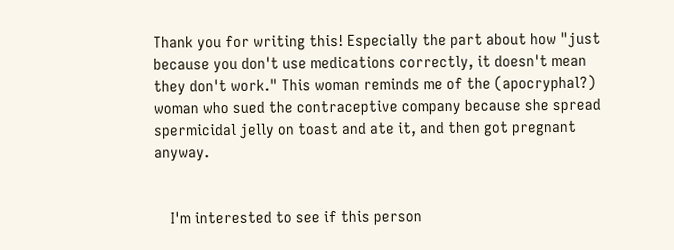Thank you for writing this! Especially the part about how "just because you don't use medications correctly, it doesn't mean they don't work." This woman reminds me of the (apocryphal?) woman who sued the contraceptive company because she spread spermicidal jelly on toast and ate it, and then got pregnant anyway.


    I'm interested to see if this person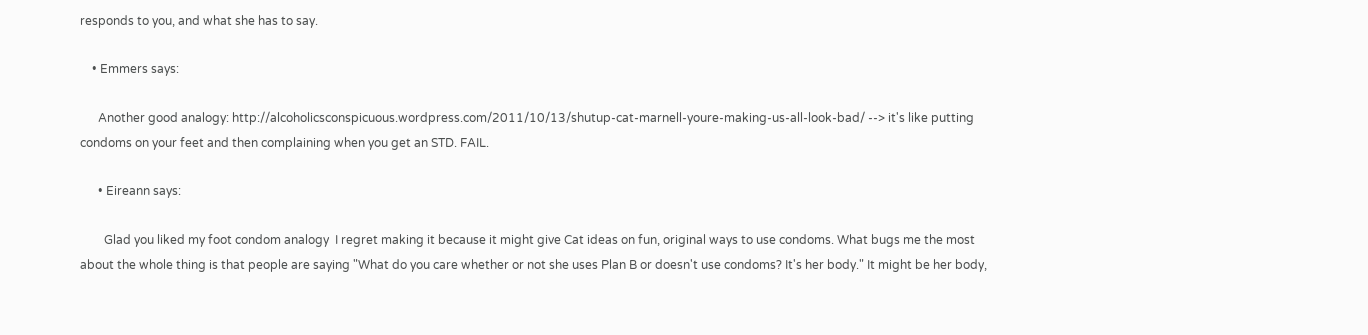responds to you, and what she has to say.

    • Emmers says:

      Another good analogy: http://alcoholicsconspicuous.wordpress.com/2011/10/13/shutup-cat-marnell-youre-making-us-all-look-bad/ --> it's like putting condoms on your feet and then complaining when you get an STD. FAIL.

      • Eireann says:

        Glad you liked my foot condom analogy  I regret making it because it might give Cat ideas on fun, original ways to use condoms. What bugs me the most about the whole thing is that people are saying "What do you care whether or not she uses Plan B or doesn't use condoms? It's her body." It might be her body,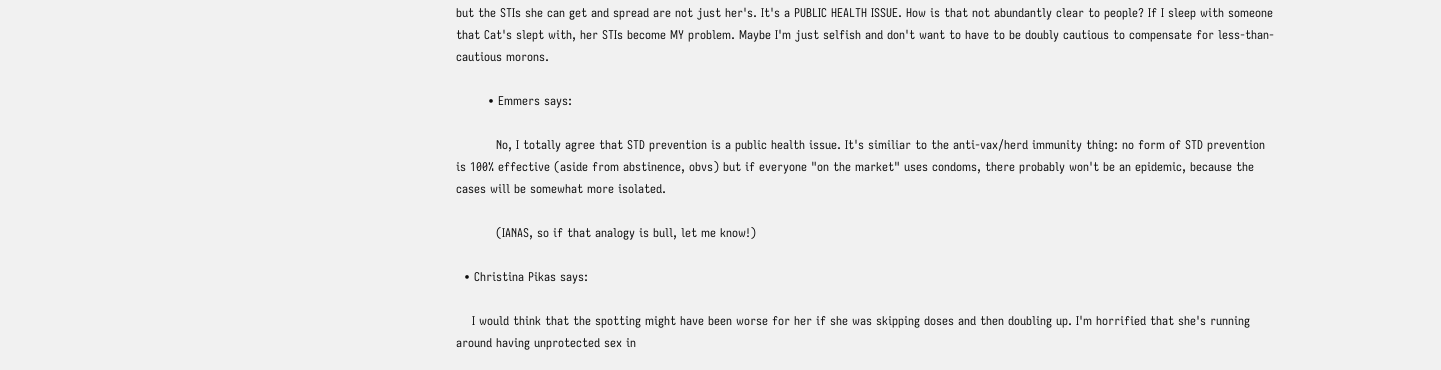but the STIs she can get and spread are not just her's. It's a PUBLIC HEALTH ISSUE. How is that not abundantly clear to people? If I sleep with someone that Cat's slept with, her STIs become MY problem. Maybe I'm just selfish and don't want to have to be doubly cautious to compensate for less-than-cautious morons.

        • Emmers says:

          No, I totally agree that STD prevention is a public health issue. It's similiar to the anti-vax/herd immunity thing: no form of STD prevention is 100% effective (aside from abstinence, obvs) but if everyone "on the market" uses condoms, there probably won't be an epidemic, because the cases will be somewhat more isolated.

          (IANAS, so if that analogy is bull, let me know!)

  • Christina Pikas says:

    I would think that the spotting might have been worse for her if she was skipping doses and then doubling up. I'm horrified that she's running around having unprotected sex in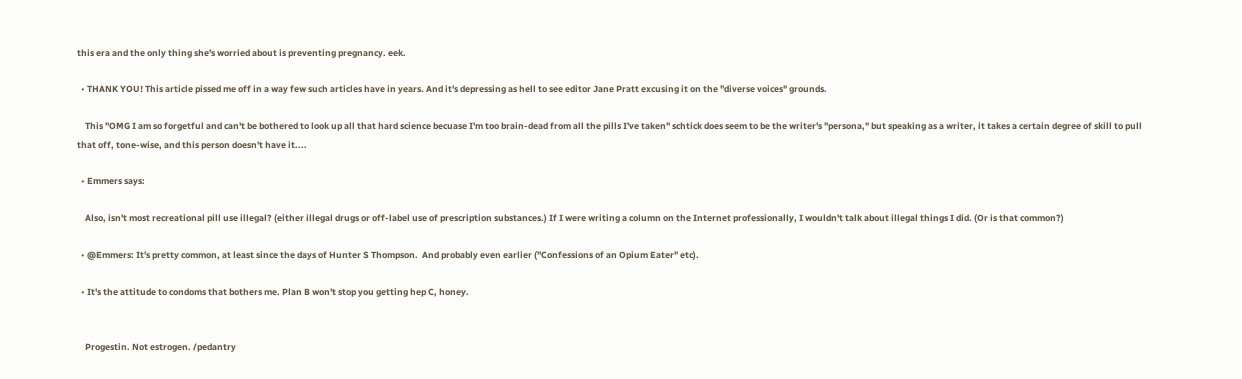this era and the only thing she's worried about is preventing pregnancy. eek.

  • THANK YOU! This article pissed me off in a way few such articles have in years. And it's depressing as hell to see editor Jane Pratt excusing it on the "diverse voices" grounds.

    This "OMG I am so forgetful and can't be bothered to look up all that hard science becuase I'm too brain-dead from all the pills I've taken" schtick does seem to be the writer's "persona," but speaking as a writer, it takes a certain degree of skill to pull that off, tone-wise, and this person doesn't have it....

  • Emmers says:

    Also, isn't most recreational pill use illegal? (either illegal drugs or off-label use of prescription substances.) If I were writing a column on the Internet professionally, I wouldn't talk about illegal things I did. (Or is that common?)

  • @Emmers: It's pretty common, at least since the days of Hunter S Thompson.  And probably even earlier ("Confessions of an Opium Eater" etc).

  • It's the attitude to condoms that bothers me. Plan B won't stop you getting hep C, honey.


    Progestin. Not estrogen. /pedantry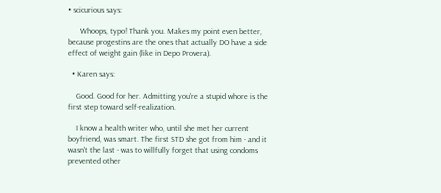• scicurious says:

      Whoops, typo! Thank you. Makes my point even better, because progestins are the ones that actually DO have a side effect of weight gain (like in Depo Provera).

  • Karen says:

    Good. Good for her. Admitting you're a stupid whore is the first step toward self-realization.

    I know a health writer who, until she met her current boyfriend, was smart. The first STD she got from him - and it wasn't the last - was to willfully forget that using condoms prevented other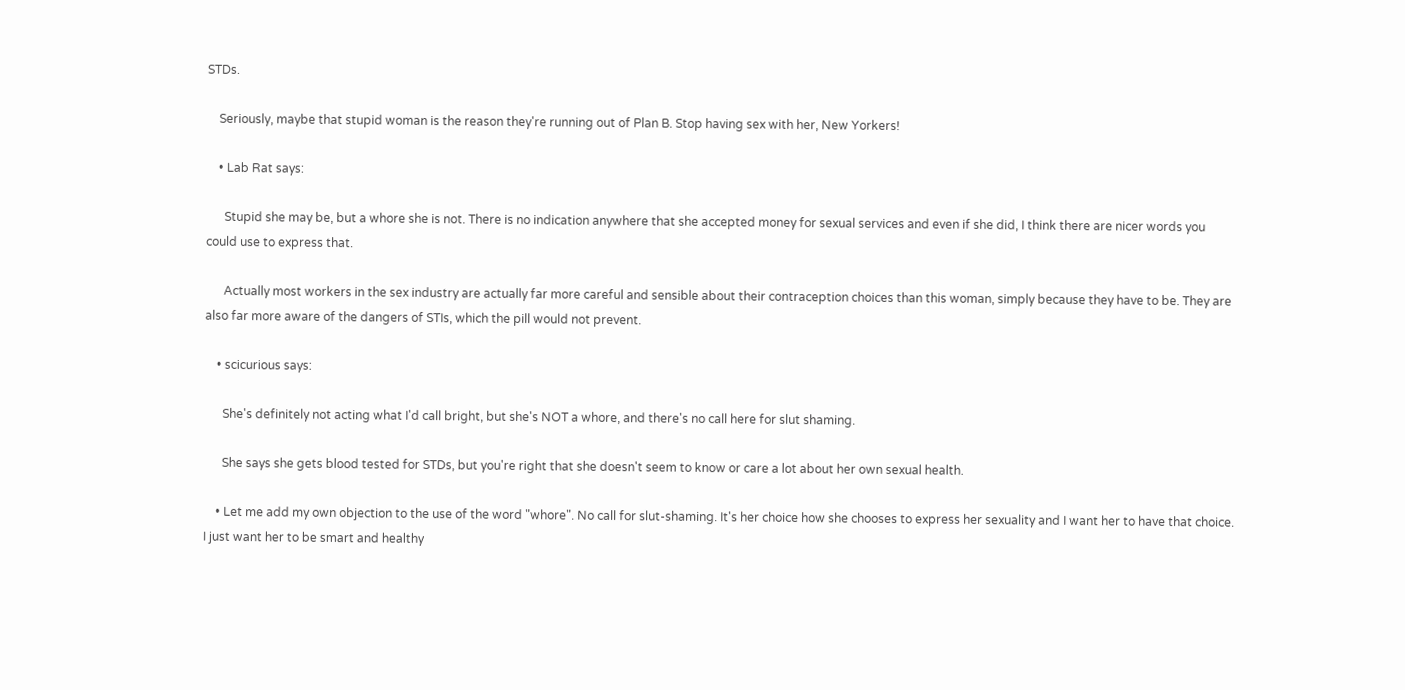STDs.

    Seriously, maybe that stupid woman is the reason they're running out of Plan B. Stop having sex with her, New Yorkers!

    • Lab Rat says:

      Stupid she may be, but a whore she is not. There is no indication anywhere that she accepted money for sexual services and even if she did, I think there are nicer words you could use to express that.

      Actually most workers in the sex industry are actually far more careful and sensible about their contraception choices than this woman, simply because they have to be. They are also far more aware of the dangers of STIs, which the pill would not prevent.

    • scicurious says:

      She's definitely not acting what I'd call bright, but she's NOT a whore, and there's no call here for slut shaming.

      She says she gets blood tested for STDs, but you're right that she doesn't seem to know or care a lot about her own sexual health.

    • Let me add my own objection to the use of the word "whore". No call for slut-shaming. It's her choice how she chooses to express her sexuality and I want her to have that choice. I just want her to be smart and healthy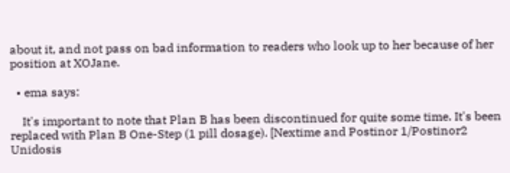about it, and not pass on bad information to readers who look up to her because of her position at XOJane.

  • ema says:

    It's important to note that Plan B has been discontinued for quite some time. It's been replaced with Plan B One-Step (1 pill dosage). [Nextime and Postinor 1/Postinor2 Unidosis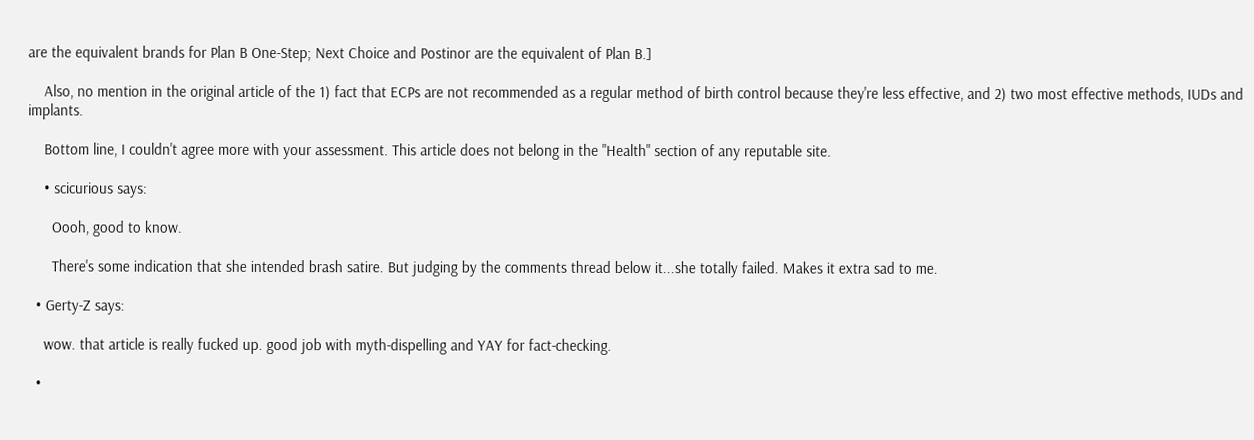are the equivalent brands for Plan B One-Step; Next Choice and Postinor are the equivalent of Plan B.]

    Also, no mention in the original article of the 1) fact that ECPs are not recommended as a regular method of birth control because they're less effective, and 2) two most effective methods, IUDs and implants.

    Bottom line, I couldn't agree more with your assessment. This article does not belong in the "Health" section of any reputable site.

    • scicurious says:

      Oooh, good to know.

      There's some indication that she intended brash satire. But judging by the comments thread below it...she totally failed. Makes it extra sad to me.

  • Gerty-Z says:

    wow. that article is really fucked up. good job with myth-dispelling and YAY for fact-checking.

  •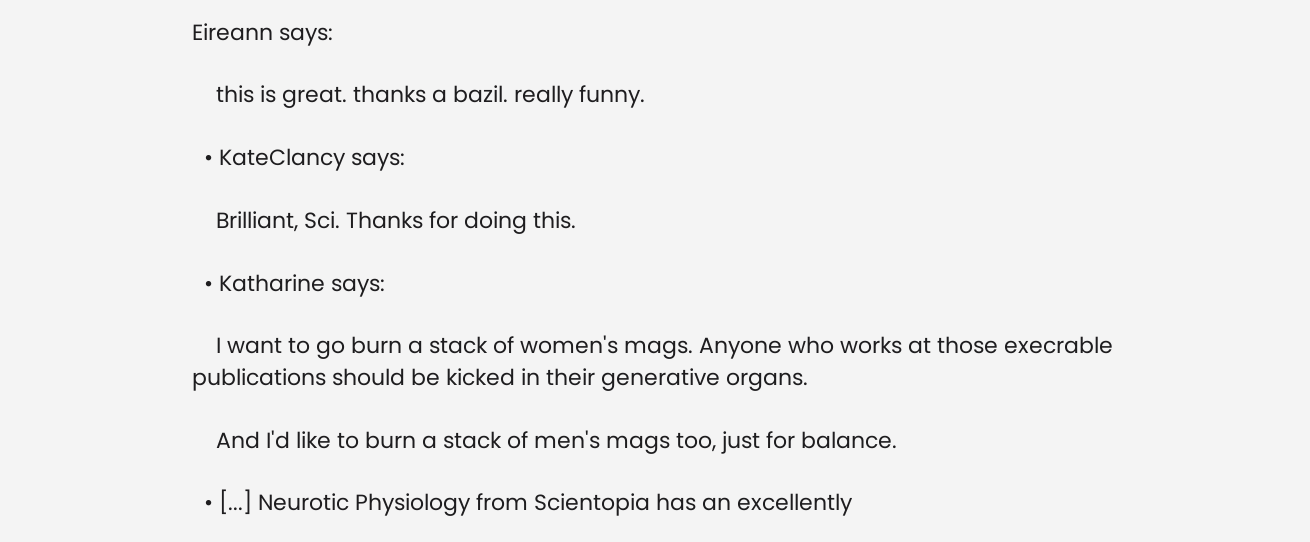Eireann says:

    this is great. thanks a bazil. really funny.

  • KateClancy says:

    Brilliant, Sci. Thanks for doing this.

  • Katharine says:

    I want to go burn a stack of women's mags. Anyone who works at those execrable publications should be kicked in their generative organs.

    And I'd like to burn a stack of men's mags too, just for balance.

  • [...] Neurotic Physiology from Scientopia has an excellently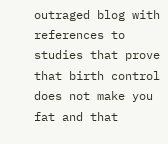outraged blog with references to studies that prove that birth control does not make you fat and that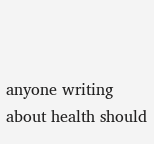anyone writing about health should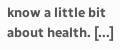know a little bit about health. [...]